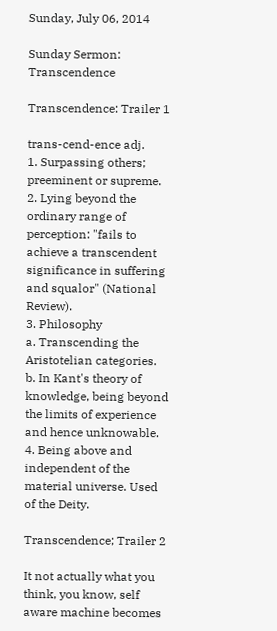Sunday, July 06, 2014

Sunday Sermon: Transcendence

Transcendence: Trailer 1

trans-cend-ence adj.
1. Surpassing others; preeminent or supreme.
2. Lying beyond the ordinary range of perception: "fails to achieve a transcendent significance in suffering and squalor" (National Review).
3. Philosophy
a. Transcending the Aristotelian categories.
b. In Kant's theory of knowledge, being beyond the limits of experience and hence unknowable.
4. Being above and independent of the material universe. Used of the Deity.

Transcendence; Trailer 2

It not actually what you think, you know, self aware machine becomes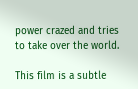power crazed and tries to take over the world.

This film is a subtle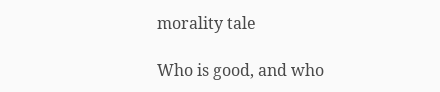morality tale

Who is good, and who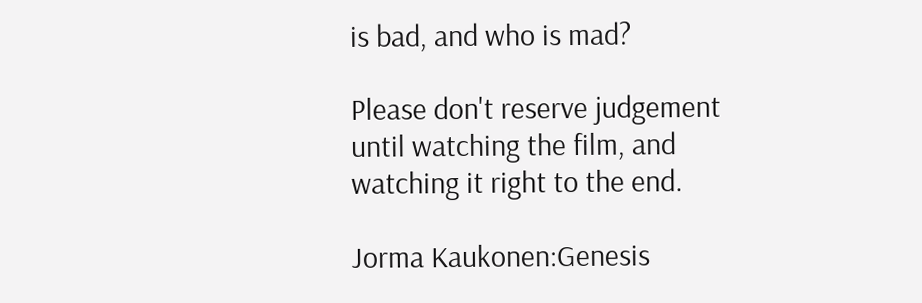is bad, and who is mad?

Please don't reserve judgement until watching the film, and watching it right to the end.

Jorma Kaukonen:Genesis